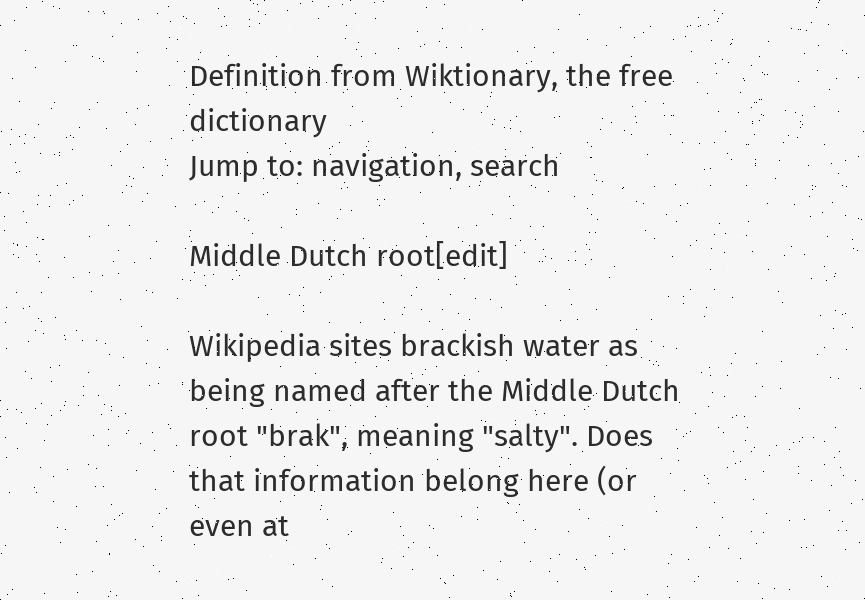Definition from Wiktionary, the free dictionary
Jump to: navigation, search

Middle Dutch root[edit]

Wikipedia sites brackish water as being named after the Middle Dutch root "brak", meaning "salty". Does that information belong here (or even at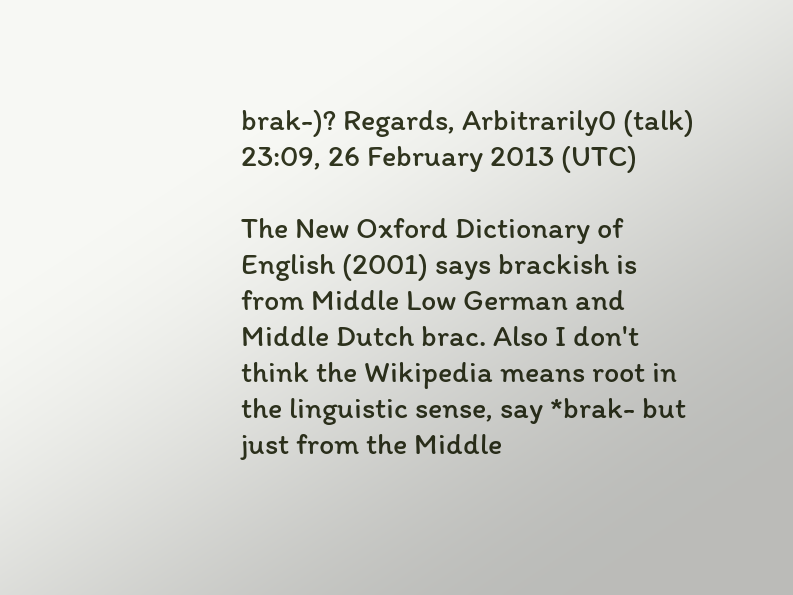brak-)? Regards, Arbitrarily0 (talk) 23:09, 26 February 2013 (UTC)

The New Oxford Dictionary of English (2001) says brackish is from Middle Low German and Middle Dutch brac. Also I don't think the Wikipedia means root in the linguistic sense, say *brak- but just from the Middle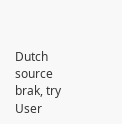Dutch source brak, try User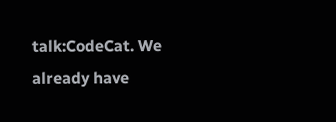talk:CodeCat. We already have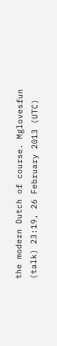the modern Dutch of course. Mglovesfun (talk) 23:19, 26 February 2013 (UTC)